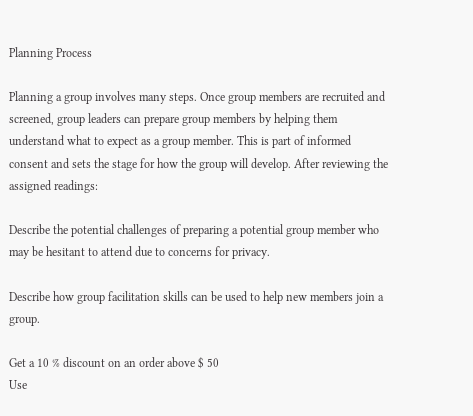Planning Process

Planning a group involves many steps. Once group members are recruited and screened, group leaders can prepare group members by helping them understand what to expect as a group member. This is part of informed consent and sets the stage for how the group will develop. After reviewing the assigned readings:

Describe the potential challenges of preparing a potential group member who may be hesitant to attend due to concerns for privacy.

Describe how group facilitation skills can be used to help new members join a group.

Get a 10 % discount on an order above $ 50
Use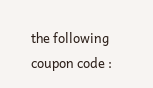the following coupon code :